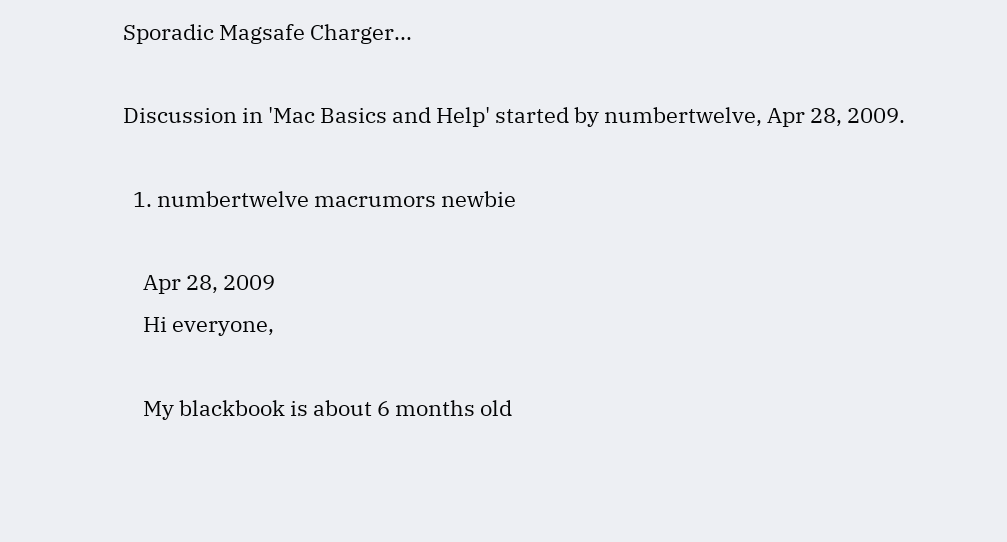Sporadic Magsafe Charger...

Discussion in 'Mac Basics and Help' started by numbertwelve, Apr 28, 2009.

  1. numbertwelve macrumors newbie

    Apr 28, 2009
    Hi everyone,

    My blackbook is about 6 months old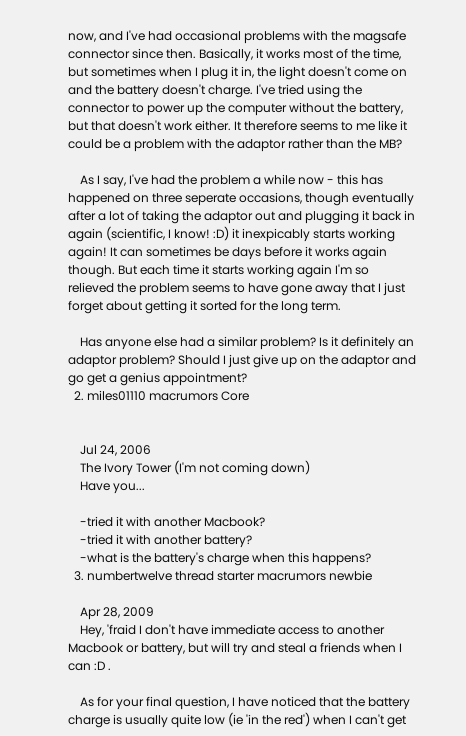now, and I've had occasional problems with the magsafe connector since then. Basically, it works most of the time, but sometimes when I plug it in, the light doesn't come on and the battery doesn't charge. I've tried using the connector to power up the computer without the battery, but that doesn't work either. It therefore seems to me like it could be a problem with the adaptor rather than the MB?

    As I say, I've had the problem a while now - this has happened on three seperate occasions, though eventually after a lot of taking the adaptor out and plugging it back in again (scientific, I know! :D) it inexpicably starts working again! It can sometimes be days before it works again though. But each time it starts working again I'm so relieved the problem seems to have gone away that I just forget about getting it sorted for the long term.

    Has anyone else had a similar problem? Is it definitely an adaptor problem? Should I just give up on the adaptor and go get a genius appointment?
  2. miles01110 macrumors Core


    Jul 24, 2006
    The Ivory Tower (I'm not coming down)
    Have you...

    -tried it with another Macbook?
    -tried it with another battery?
    -what is the battery's charge when this happens?
  3. numbertwelve thread starter macrumors newbie

    Apr 28, 2009
    Hey, 'fraid I don't have immediate access to another Macbook or battery, but will try and steal a friends when I can :D .

    As for your final question, I have noticed that the battery charge is usually quite low (ie 'in the red') when I can't get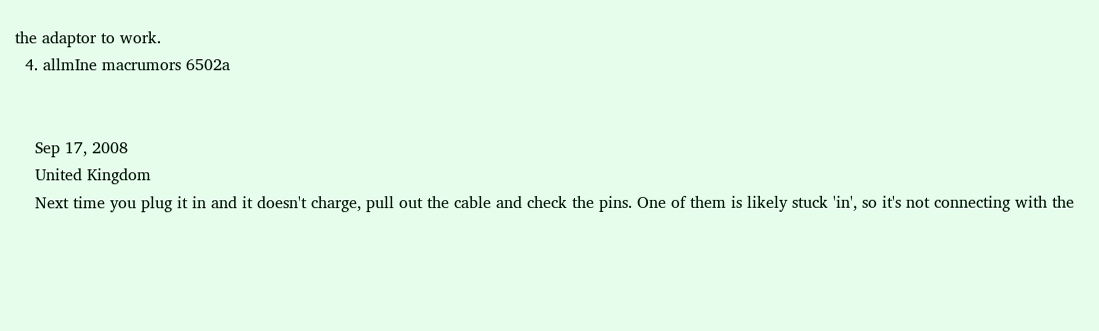the adaptor to work.
  4. allmIne macrumors 6502a


    Sep 17, 2008
    United Kingdom
    Next time you plug it in and it doesn't charge, pull out the cable and check the pins. One of them is likely stuck 'in', so it's not connecting with the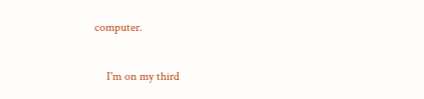computer.

    I'm on my third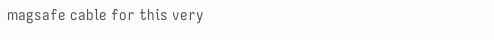magsafe cable for this very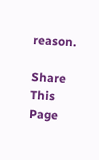reason.

Share This Page